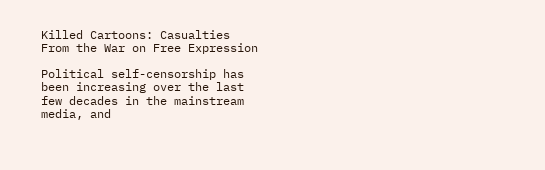Killed Cartoons: Casualties From the War on Free Expression

Political self-censorship has been increasing over the last few decades in the mainstream media, and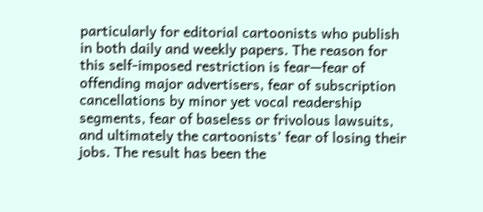particularly for editorial cartoonists who publish in both daily and weekly papers. The reason for this self-imposed restriction is fear—fear of offending major advertisers, fear of subscription cancellations by minor yet vocal readership segments, fear of baseless or frivolous lawsuits, and ultimately the cartoonists’ fear of losing their jobs. The result has been the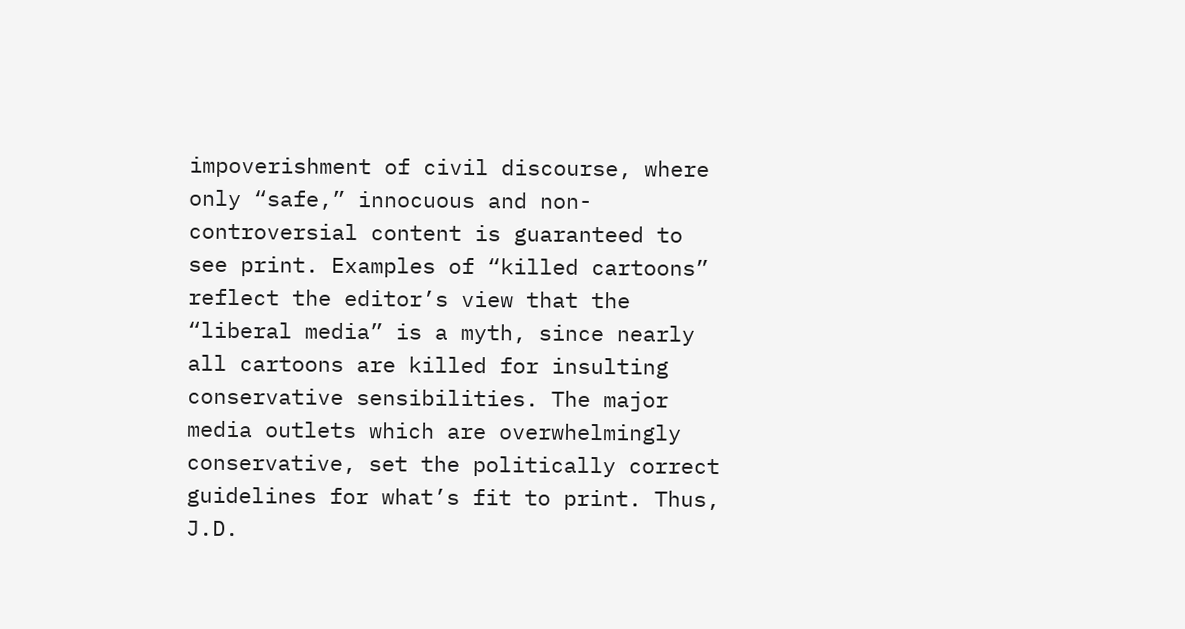impoverishment of civil discourse, where only “safe,” innocuous and non-controversial content is guaranteed to see print. Examples of “killed cartoons” reflect the editor’s view that the “liberal media” is a myth, since nearly all cartoons are killed for insulting conservative sensibilities. The major media outlets which are overwhelmingly conservative, set the politically correct guidelines for what’s fit to print. Thus, J.D.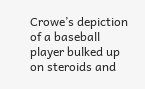Crowe’s depiction of a baseball player bulked up on steroids and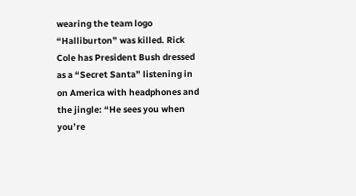wearing the team logo “Halliburton” was killed. Rick Cole has President Bush dressed as a “Secret Santa” listening in on America with headphones and the jingle: “He sees you when you’re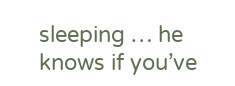sleeping … he knows if you’ve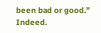been bad or good.” Indeed.